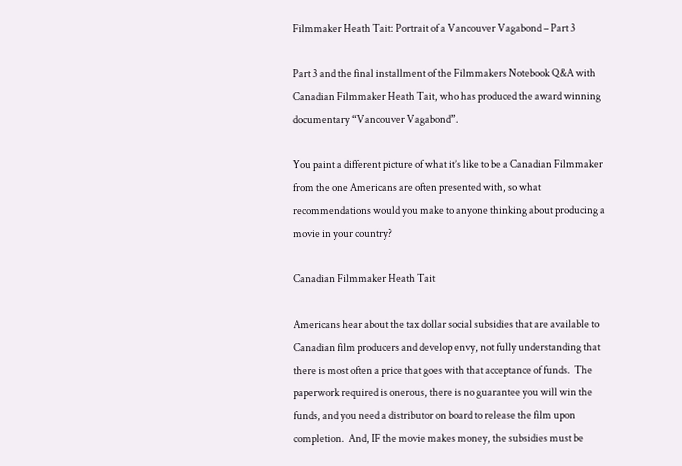Filmmaker Heath Tait: Portrait of a Vancouver Vagabond – Part 3

Part 3 and the final installment of the Filmmakers Notebook Q&A with Canadian Filmmaker Heath Tait, who has produced the award winning documentary “Vancouver Vagabond”.

You paint a different picture of what it’s like to be a Canadian Filmmaker from the one Americans are often presented with, so what recommendations would you make to anyone thinking about producing a movie in your country?

Canadian Filmmaker Heath Tait

Americans hear about the tax dollar social subsidies that are available to Canadian film producers and develop envy, not fully understanding that there is most often a price that goes with that acceptance of funds.  The paperwork required is onerous, there is no guarantee you will win the funds, and you need a distributor on board to release the film upon completion.  And, IF the movie makes money, the subsidies must be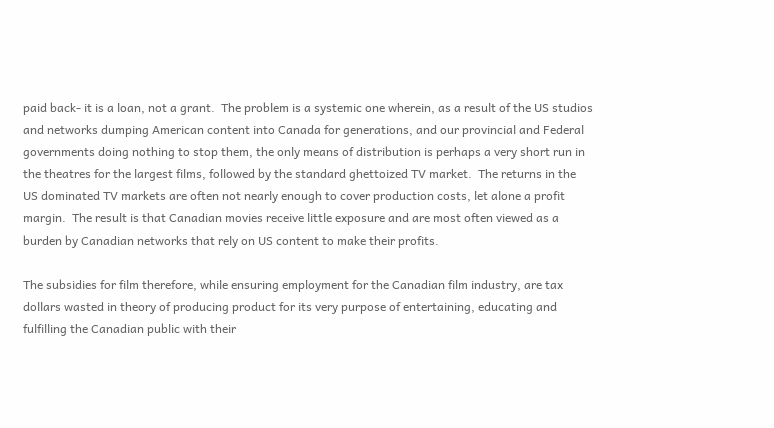paid back- it is a loan, not a grant.  The problem is a systemic one wherein, as a result of the US studios and networks dumping American content into Canada for generations, and our provincial and Federal governments doing nothing to stop them, the only means of distribution is perhaps a very short run in the theatres for the largest films, followed by the standard ghettoized TV market.  The returns in the US dominated TV markets are often not nearly enough to cover production costs, let alone a profit margin.  The result is that Canadian movies receive little exposure and are most often viewed as a burden by Canadian networks that rely on US content to make their profits.

The subsidies for film therefore, while ensuring employment for the Canadian film industry, are tax dollars wasted in theory of producing product for its very purpose of entertaining, educating and fulfilling the Canadian public with their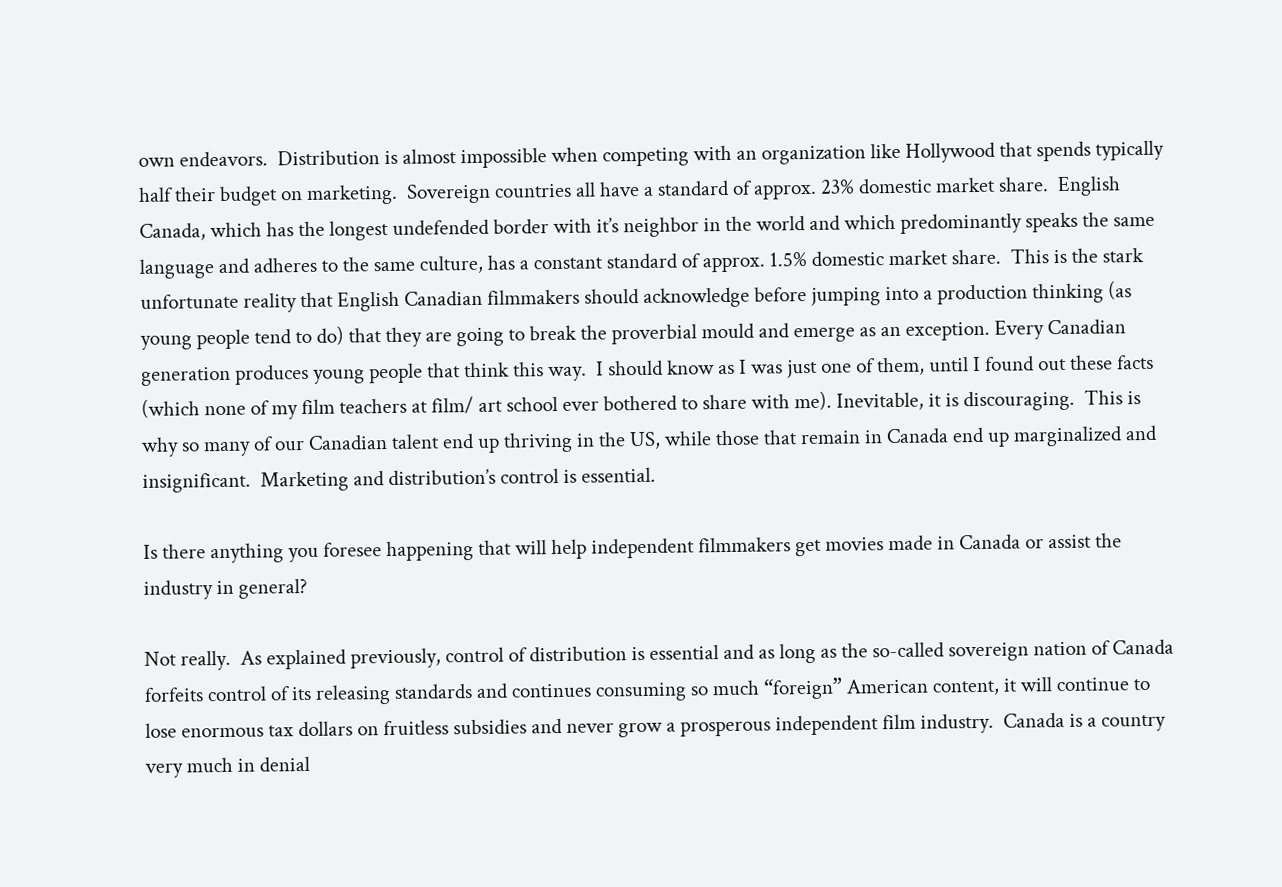own endeavors.  Distribution is almost impossible when competing with an organization like Hollywood that spends typically half their budget on marketing.  Sovereign countries all have a standard of approx. 23% domestic market share.  English Canada, which has the longest undefended border with it’s neighbor in the world and which predominantly speaks the same language and adheres to the same culture, has a constant standard of approx. 1.5% domestic market share.  This is the stark unfortunate reality that English Canadian filmmakers should acknowledge before jumping into a production thinking (as young people tend to do) that they are going to break the proverbial mould and emerge as an exception. Every Canadian generation produces young people that think this way.  I should know as I was just one of them, until I found out these facts (which none of my film teachers at film/ art school ever bothered to share with me). Inevitable, it is discouraging.  This is why so many of our Canadian talent end up thriving in the US, while those that remain in Canada end up marginalized and insignificant.  Marketing and distribution’s control is essential.

Is there anything you foresee happening that will help independent filmmakers get movies made in Canada or assist the industry in general?

Not really.  As explained previously, control of distribution is essential and as long as the so-called sovereign nation of Canada forfeits control of its releasing standards and continues consuming so much “foreign” American content, it will continue to lose enormous tax dollars on fruitless subsidies and never grow a prosperous independent film industry.  Canada is a country very much in denial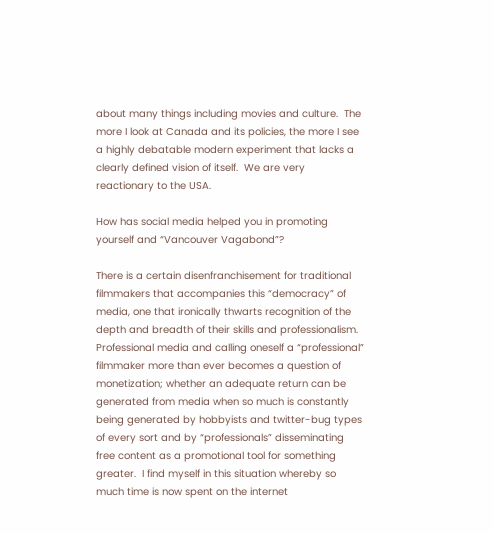about many things including movies and culture.  The more I look at Canada and its policies, the more I see a highly debatable modern experiment that lacks a clearly defined vision of itself.  We are very reactionary to the USA.

How has social media helped you in promoting yourself and “Vancouver Vagabond”?

There is a certain disenfranchisement for traditional filmmakers that accompanies this “democracy” of media, one that ironically thwarts recognition of the depth and breadth of their skills and professionalism. Professional media and calling oneself a “professional” filmmaker more than ever becomes a question of monetization; whether an adequate return can be generated from media when so much is constantly being generated by hobbyists and twitter-bug types of every sort and by “professionals” disseminating free content as a promotional tool for something greater.  I find myself in this situation whereby so much time is now spent on the internet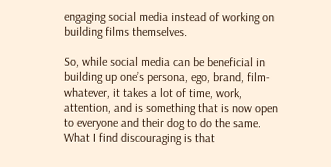engaging social media instead of working on building films themselves.

So, while social media can be beneficial in building up one’s persona, ego, brand, film-whatever, it takes a lot of time, work, attention, and is something that is now open to everyone and their dog to do the same.  What I find discouraging is that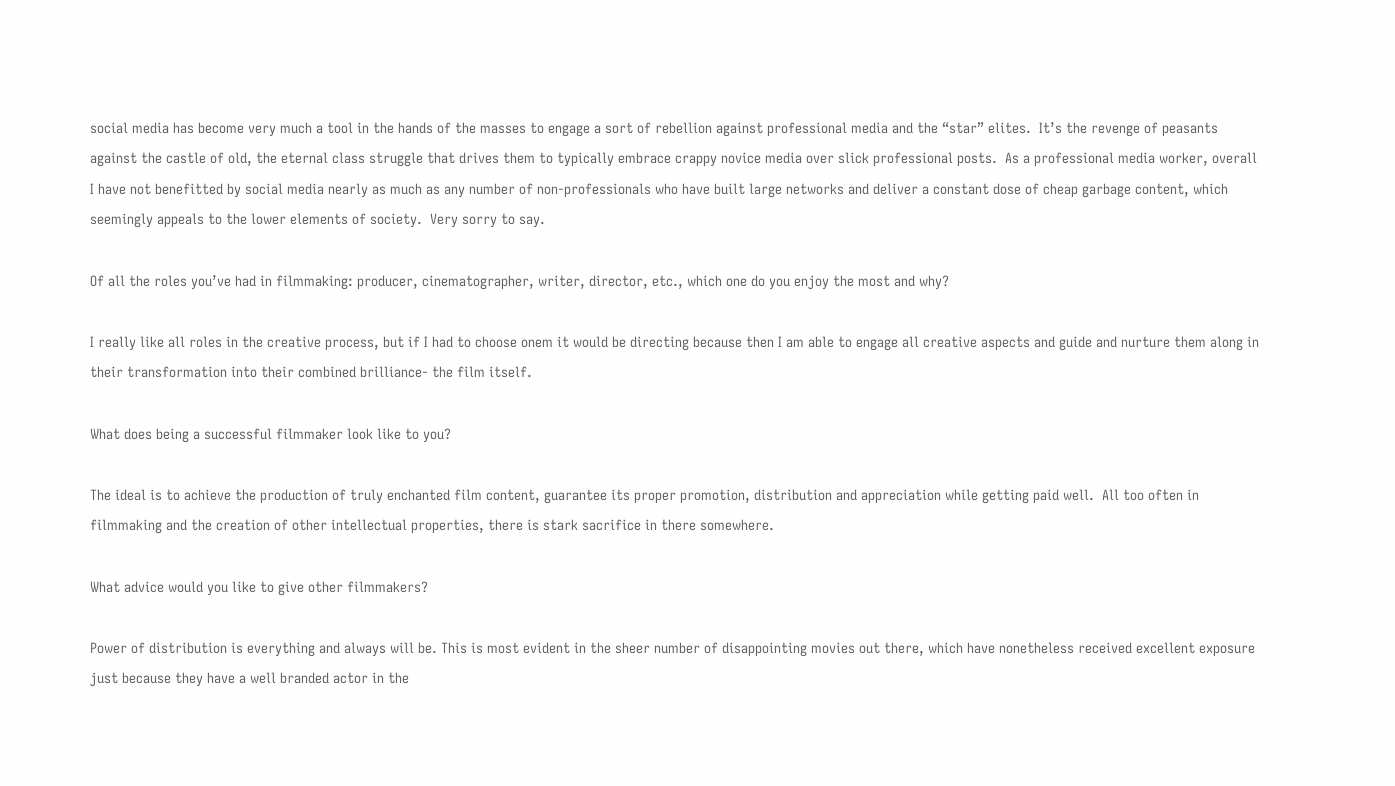social media has become very much a tool in the hands of the masses to engage a sort of rebellion against professional media and the “star” elites.  It’s the revenge of peasants against the castle of old, the eternal class struggle that drives them to typically embrace crappy novice media over slick professional posts.  As a professional media worker, overall I have not benefitted by social media nearly as much as any number of non-professionals who have built large networks and deliver a constant dose of cheap garbage content, which seemingly appeals to the lower elements of society.  Very sorry to say.

Of all the roles you’ve had in filmmaking: producer, cinematographer, writer, director, etc., which one do you enjoy the most and why?

I really like all roles in the creative process, but if I had to choose onem it would be directing because then I am able to engage all creative aspects and guide and nurture them along in their transformation into their combined brilliance- the film itself.

What does being a successful filmmaker look like to you?

The ideal is to achieve the production of truly enchanted film content, guarantee its proper promotion, distribution and appreciation while getting paid well.  All too often in filmmaking and the creation of other intellectual properties, there is stark sacrifice in there somewhere.

What advice would you like to give other filmmakers?

Power of distribution is everything and always will be. This is most evident in the sheer number of disappointing movies out there, which have nonetheless received excellent exposure just because they have a well branded actor in the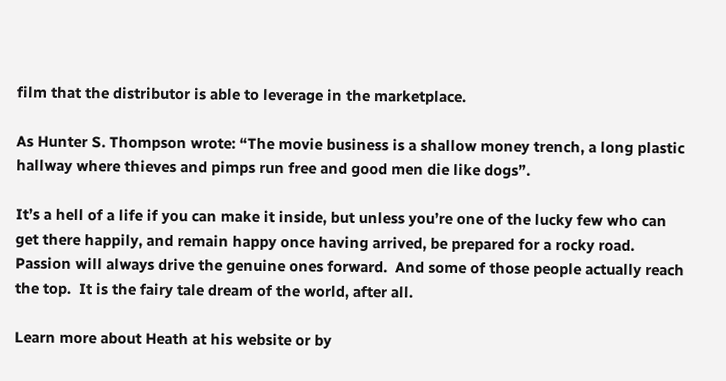film that the distributor is able to leverage in the marketplace.

As Hunter S. Thompson wrote: “The movie business is a shallow money trench, a long plastic hallway where thieves and pimps run free and good men die like dogs”.

It’s a hell of a life if you can make it inside, but unless you’re one of the lucky few who can get there happily, and remain happy once having arrived, be prepared for a rocky road.  Passion will always drive the genuine ones forward.  And some of those people actually reach the top.  It is the fairy tale dream of the world, after all.

Learn more about Heath at his website or by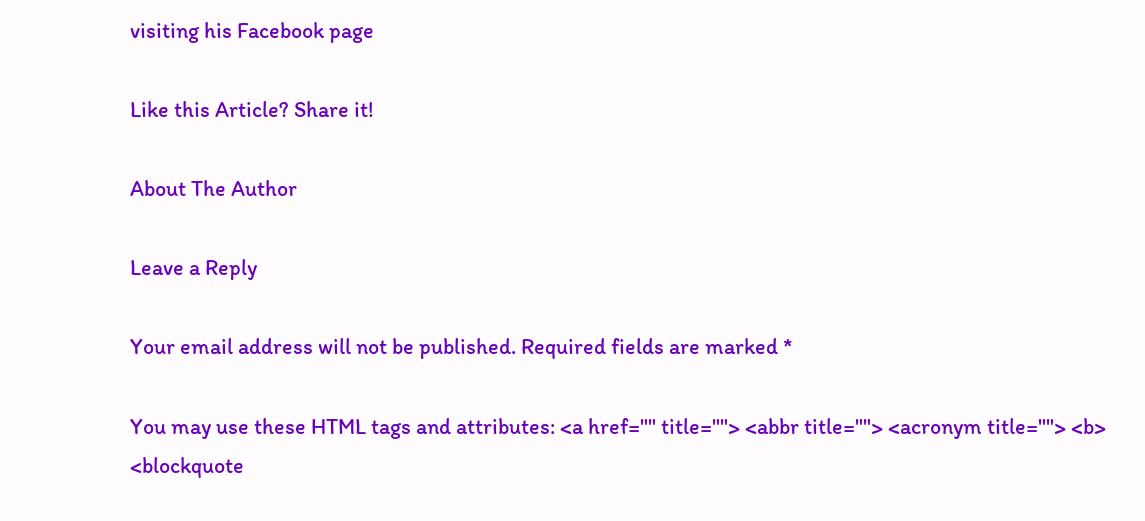visiting his Facebook page

Like this Article? Share it!

About The Author

Leave a Reply

Your email address will not be published. Required fields are marked *

You may use these HTML tags and attributes: <a href="" title=""> <abbr title=""> <acronym title=""> <b> <blockquote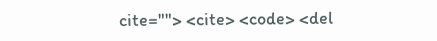cite=""> <cite> <code> <del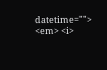datetime=""> <em> <i>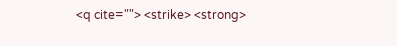<q cite=""> <strike> <strong>